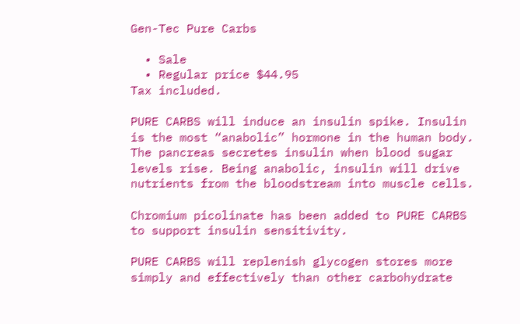Gen-Tec Pure Carbs

  • Sale
  • Regular price $44.95
Tax included.

PURE CARBS will induce an insulin spike. Insulin is the most “anabolic” hormone in the human body. The pancreas secretes insulin when blood sugar levels rise. Being anabolic, insulin will drive nutrients from the bloodstream into muscle cells.

Chromium picolinate has been added to PURE CARBS to support insulin sensitivity.

PURE CARBS will replenish glycogen stores more simply and effectively than other carbohydrate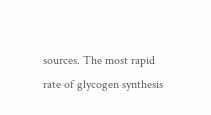sources. The most rapid rate of glycogen synthesis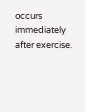occurs immediately after exercise.